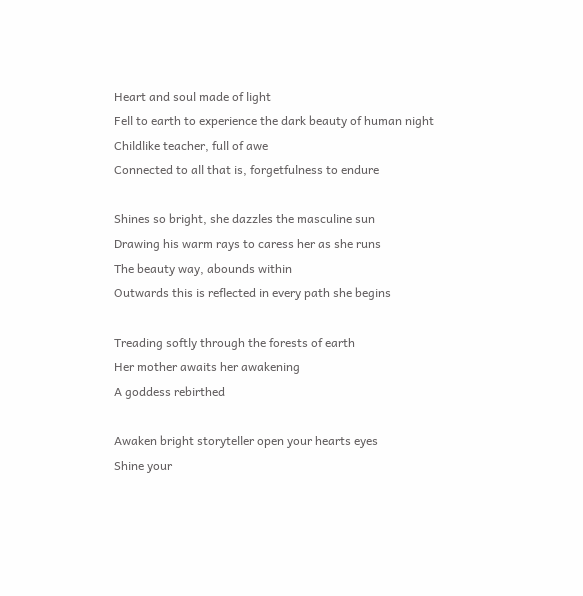Heart and soul made of light
Fell to earth to experience the dark beauty of human night
Childlike teacher, full of awe
Connected to all that is, forgetfulness to endure

Shines so bright, she dazzles the masculine sun
Drawing his warm rays to caress her as she runs
The beauty way, abounds within
Outwards this is reflected in every path she begins

Treading softly through the forests of earth
Her mother awaits her awakening
A goddess rebirthed

Awaken bright storyteller open your hearts eyes
Shine your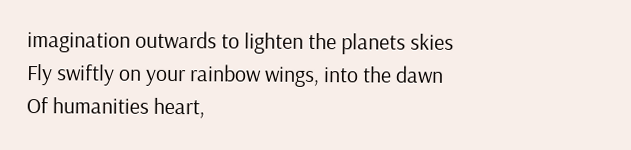imagination outwards to lighten the planets skies
Fly swiftly on your rainbow wings, into the dawn
Of humanities heart,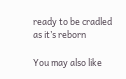ready to be cradled as it’s reborn

You may also like